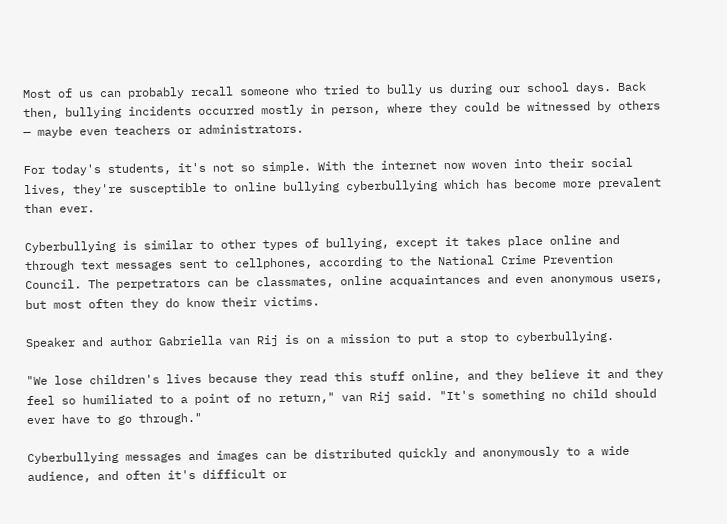Most of us can probably recall someone who tried to bully us during our school days. Back then, bullying incidents occurred mostly in person, where they could be witnessed by others — maybe even teachers or administrators.

For today's students, it's not so simple. With the internet now woven into their social lives, they're susceptible to online bullying cyberbullying which has become more prevalent than ever.

Cyberbullying is similar to other types of bullying, except it takes place online and through text messages sent to cellphones, according to the National Crime Prevention Council. The perpetrators can be classmates, online acquaintances and even anonymous users, but most often they do know their victims.

Speaker and author Gabriella van Rij is on a mission to put a stop to cyberbullying.

"We lose children's lives because they read this stuff online, and they believe it and they feel so humiliated to a point of no return," van Rij said. "It's something no child should ever have to go through."

Cyberbullying messages and images can be distributed quickly and anonymously to a wide audience, and often it's difficult or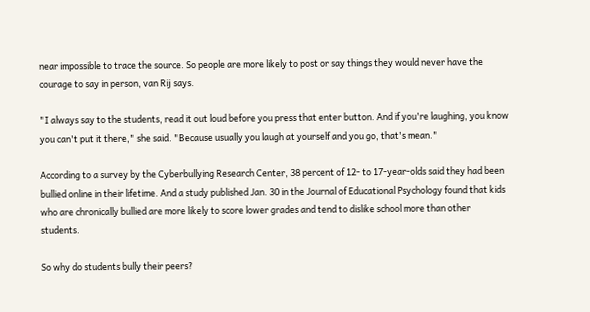near impossible to trace the source. So people are more likely to post or say things they would never have the courage to say in person, van Rij says.

"I always say to the students, read it out loud before you press that enter button. And if you're laughing, you know you can't put it there," she said. "Because usually you laugh at yourself and you go, that's mean."

According to a survey by the Cyberbullying Research Center, 38 percent of 12- to 17-year-olds said they had been bullied online in their lifetime. And a study published Jan. 30 in the Journal of Educational Psychology found that kids who are chronically bullied are more likely to score lower grades and tend to dislike school more than other students.

So why do students bully their peers?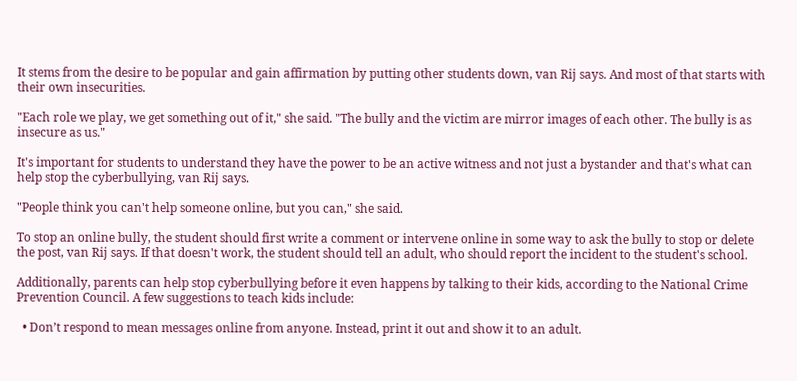It stems from the desire to be popular and gain affirmation by putting other students down, van Rij says. And most of that starts with their own insecurities.

"Each role we play, we get something out of it," she said. "The bully and the victim are mirror images of each other. The bully is as insecure as us."

It's important for students to understand they have the power to be an active witness and not just a bystander and that's what can help stop the cyberbullying, van Rij says.

"People think you can't help someone online, but you can," she said.

To stop an online bully, the student should first write a comment or intervene online in some way to ask the bully to stop or delete the post, van Rij says. If that doesn't work, the student should tell an adult, who should report the incident to the student's school.

Additionally, parents can help stop cyberbullying before it even happens by talking to their kids, according to the National Crime Prevention Council. A few suggestions to teach kids include:

  • Don’t respond to mean messages online from anyone. Instead, print it out and show it to an adult.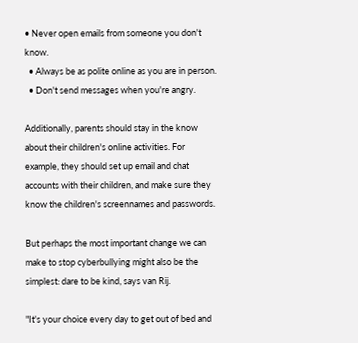• Never open emails from someone you don't know.
  • Always be as polite online as you are in person.
  • Don't send messages when you're angry.

Additionally, parents should stay in the know about their children's online activities. For example, they should set up email and chat accounts with their children, and make sure they know the children's screennames and passwords.

But perhaps the most important change we can make to stop cyberbullying might also be the simplest: dare to be kind, says van Rij.

"It's your choice every day to get out of bed and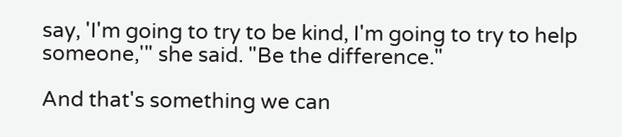say, 'I'm going to try to be kind, I'm going to try to help someone,'" she said. "Be the difference."

And that's something we can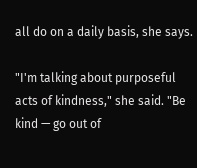all do on a daily basis, she says.

"I'm talking about purposeful acts of kindness," she said. "Be kind — go out of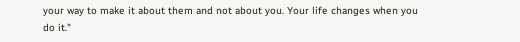your way to make it about them and not about you. Your life changes when you do it."